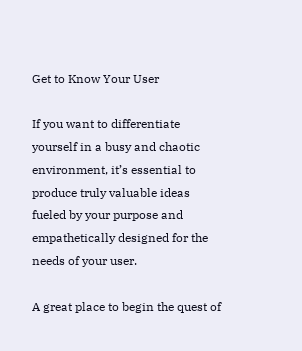Get to Know Your User

If you want to differentiate yourself in a busy and chaotic environment, it’s essential to produce truly valuable ideas fueled by your purpose and empathetically designed for the needs of your user.

A great place to begin the quest of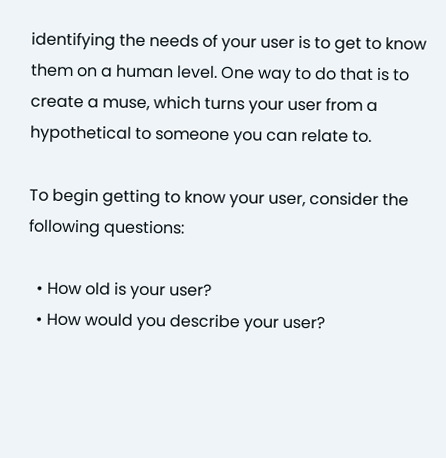identifying the needs of your user is to get to know them on a human level. One way to do that is to create a muse, which turns your user from a hypothetical to someone you can relate to.

To begin getting to know your user, consider the following questions:

  • How old is your user?
  • How would you describe your user?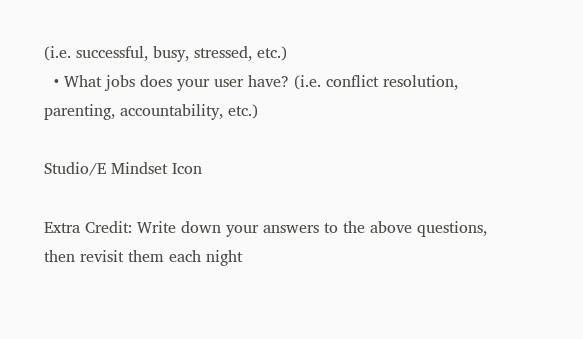(i.e. successful, busy, stressed, etc.)
  • What jobs does your user have? (i.e. conflict resolution, parenting, accountability, etc.)

Studio/E Mindset Icon

Extra Credit: Write down your answers to the above questions, then revisit them each night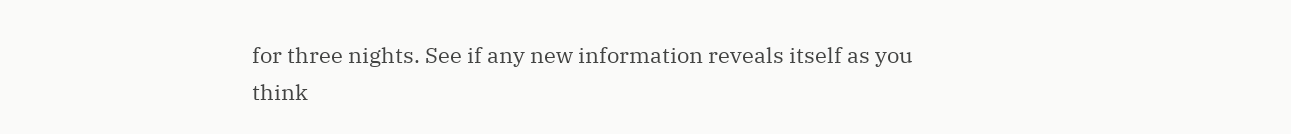for three nights. See if any new information reveals itself as you think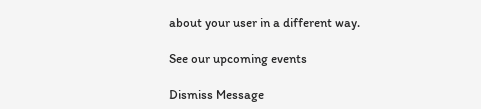about your user in a different way.

See our upcoming events

Dismiss Message